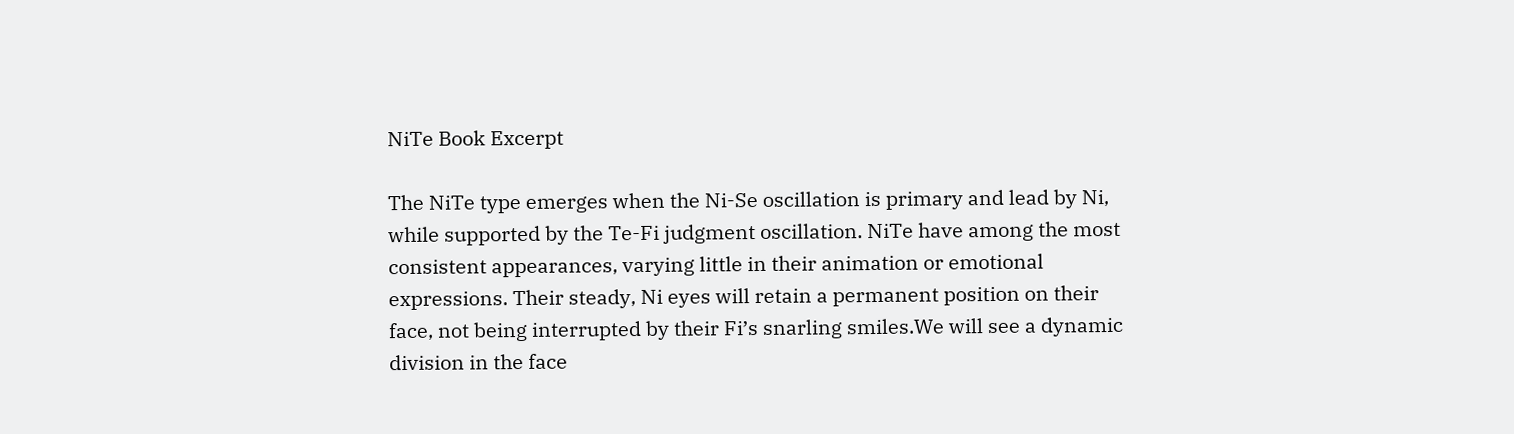NiTe Book Excerpt

The NiTe type emerges when the Ni-Se oscillation is primary and lead by Ni, while supported by the Te-Fi judgment oscillation. NiTe have among the most consistent appearances, varying little in their animation or emotional expressions. Their steady, Ni eyes will retain a permanent position on their face, not being interrupted by their Fi’s snarling smiles.We will see a dynamic division in the face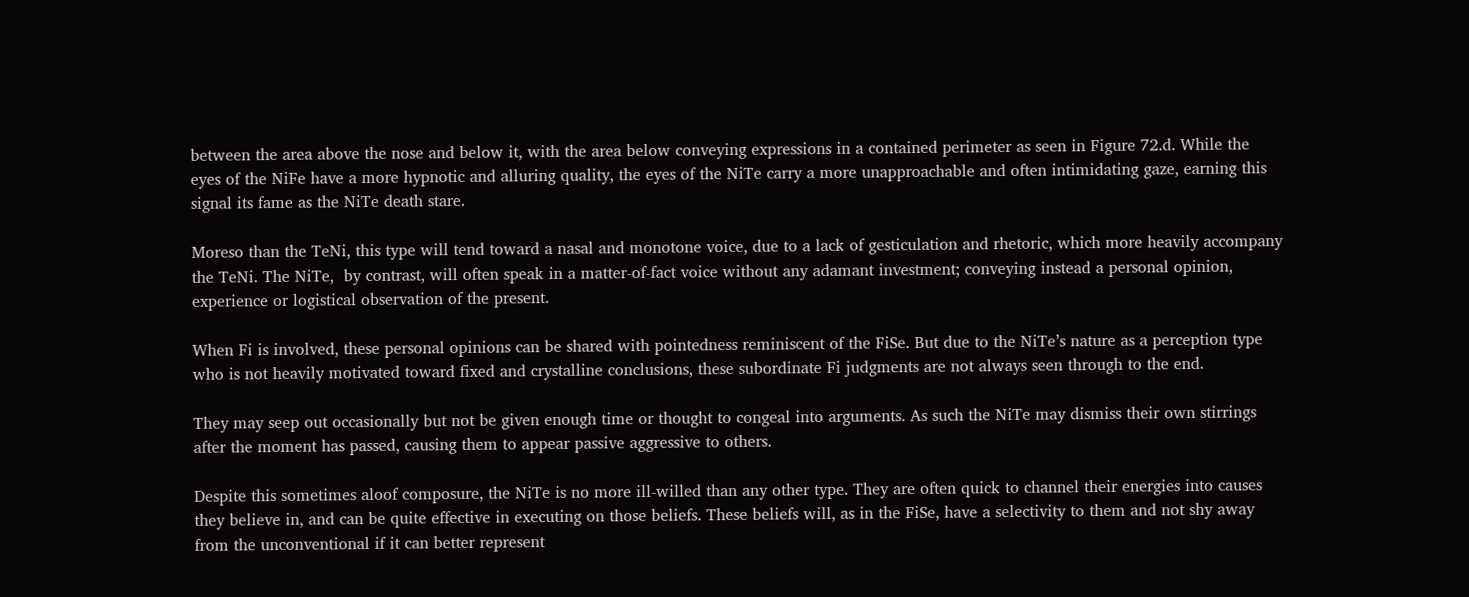between the area above the nose and below it, with the area below conveying expressions in a contained perimeter as seen in Figure 72.d. While the eyes of the NiFe have a more hypnotic and alluring quality, the eyes of the NiTe carry a more unapproachable and often intimidating gaze, earning this signal its fame as the NiTe death stare.

Moreso than the TeNi, this type will tend toward a nasal and monotone voice, due to a lack of gesticulation and rhetoric, which more heavily accompany the TeNi. The NiTe,  by contrast, will often speak in a matter-of-fact voice without any adamant investment; conveying instead a personal opinion, experience or logistical observation of the present.

When Fi is involved, these personal opinions can be shared with pointedness reminiscent of the FiSe. But due to the NiTe’s nature as a perception type who is not heavily motivated toward fixed and crystalline conclusions, these subordinate Fi judgments are not always seen through to the end.

They may seep out occasionally but not be given enough time or thought to congeal into arguments. As such the NiTe may dismiss their own stirrings after the moment has passed, causing them to appear passive aggressive to others.

Despite this sometimes aloof composure, the NiTe is no more ill-willed than any other type. They are often quick to channel their energies into causes they believe in, and can be quite effective in executing on those beliefs. These beliefs will, as in the FiSe, have a selectivity to them and not shy away from the unconventional if it can better represent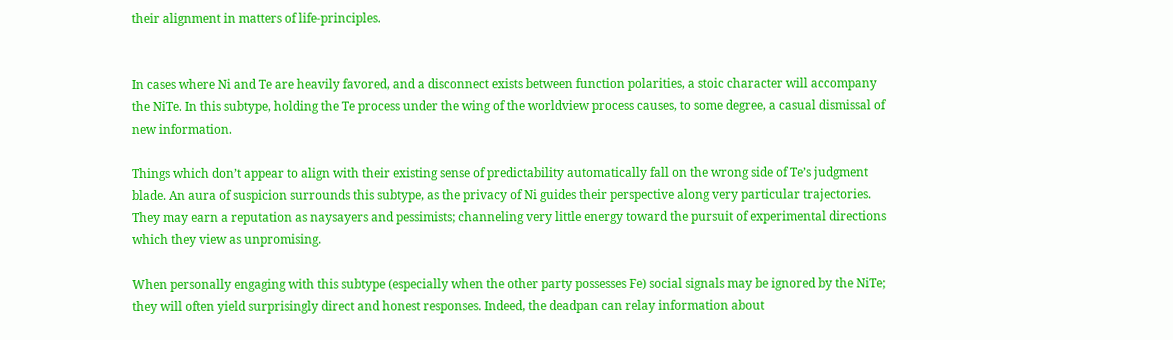their alignment in matters of life-principles.


In cases where Ni and Te are heavily favored, and a disconnect exists between function polarities, a stoic character will accompany the NiTe. In this subtype, holding the Te process under the wing of the worldview process causes, to some degree, a casual dismissal of new information.

Things which don’t appear to align with their existing sense of predictability automatically fall on the wrong side of Te’s judgment blade. An aura of suspicion surrounds this subtype, as the privacy of Ni guides their perspective along very particular trajectories. They may earn a reputation as naysayers and pessimists; channeling very little energy toward the pursuit of experimental directions which they view as unpromising.

When personally engaging with this subtype (especially when the other party possesses Fe) social signals may be ignored by the NiTe; they will often yield surprisingly direct and honest responses. Indeed, the deadpan can relay information about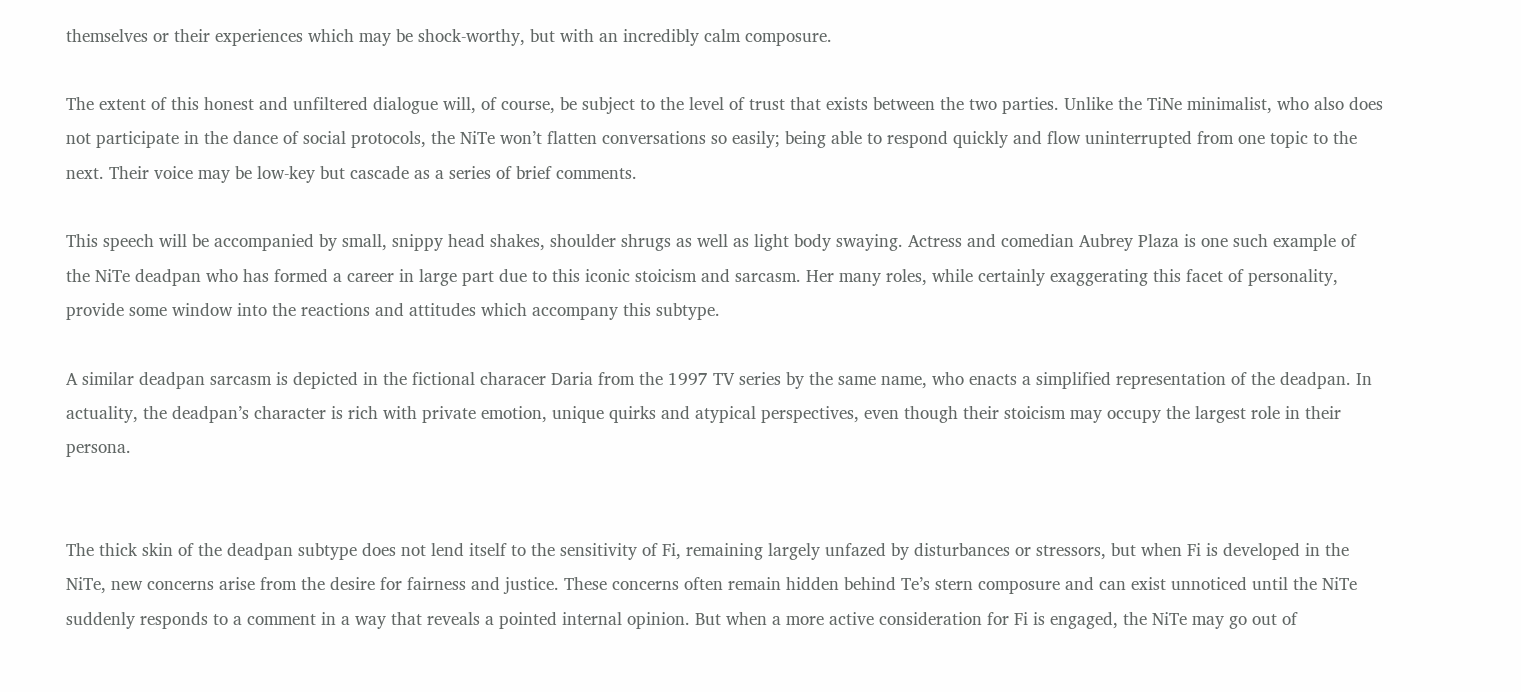themselves or their experiences which may be shock-worthy, but with an incredibly calm composure.

The extent of this honest and unfiltered dialogue will, of course, be subject to the level of trust that exists between the two parties. Unlike the TiNe minimalist, who also does not participate in the dance of social protocols, the NiTe won’t flatten conversations so easily; being able to respond quickly and flow uninterrupted from one topic to the next. Their voice may be low-key but cascade as a series of brief comments.

This speech will be accompanied by small, snippy head shakes, shoulder shrugs as well as light body swaying. Actress and comedian Aubrey Plaza is one such example of the NiTe deadpan who has formed a career in large part due to this iconic stoicism and sarcasm. Her many roles, while certainly exaggerating this facet of personality, provide some window into the reactions and attitudes which accompany this subtype.

A similar deadpan sarcasm is depicted in the fictional characer Daria from the 1997 TV series by the same name, who enacts a simplified representation of the deadpan. In actuality, the deadpan’s character is rich with private emotion, unique quirks and atypical perspectives, even though their stoicism may occupy the largest role in their persona.


The thick skin of the deadpan subtype does not lend itself to the sensitivity of Fi, remaining largely unfazed by disturbances or stressors, but when Fi is developed in the NiTe, new concerns arise from the desire for fairness and justice. These concerns often remain hidden behind Te’s stern composure and can exist unnoticed until the NiTe suddenly responds to a comment in a way that reveals a pointed internal opinion. But when a more active consideration for Fi is engaged, the NiTe may go out of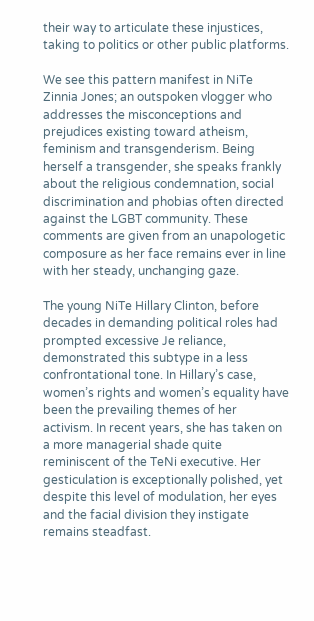their way to articulate these injustices, taking to politics or other public platforms.

We see this pattern manifest in NiTe Zinnia Jones; an outspoken vlogger who addresses the misconceptions and prejudices existing toward atheism, feminism and transgenderism. Being herself a transgender, she speaks frankly about the religious condemnation, social discrimination and phobias often directed against the LGBT community. These comments are given from an unapologetic composure as her face remains ever in line with her steady, unchanging gaze.

The young NiTe Hillary Clinton, before decades in demanding political roles had prompted excessive Je reliance, demonstrated this subtype in a less confrontational tone. In Hillary’s case, women’s rights and women’s equality have been the prevailing themes of her activism. In recent years, she has taken on a more managerial shade quite reminiscent of the TeNi executive. Her gesticulation is exceptionally polished, yet despite this level of modulation, her eyes and the facial division they instigate remains steadfast.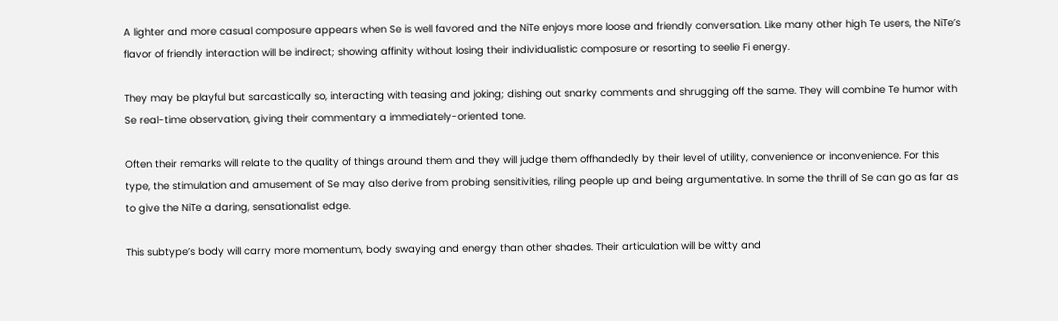A lighter and more casual composure appears when Se is well favored and the NiTe enjoys more loose and friendly conversation. Like many other high Te users, the NiTe’s flavor of friendly interaction will be indirect; showing affinity without losing their individualistic composure or resorting to seelie Fi energy.

They may be playful but sarcastically so, interacting with teasing and joking; dishing out snarky comments and shrugging off the same. They will combine Te humor with Se real-time observation, giving their commentary a immediately-oriented tone.

Often their remarks will relate to the quality of things around them and they will judge them offhandedly by their level of utility, convenience or inconvenience. For this type, the stimulation and amusement of Se may also derive from probing sensitivities, riling people up and being argumentative. In some the thrill of Se can go as far as to give the NiTe a daring, sensationalist edge.

This subtype’s body will carry more momentum, body swaying and energy than other shades. Their articulation will be witty and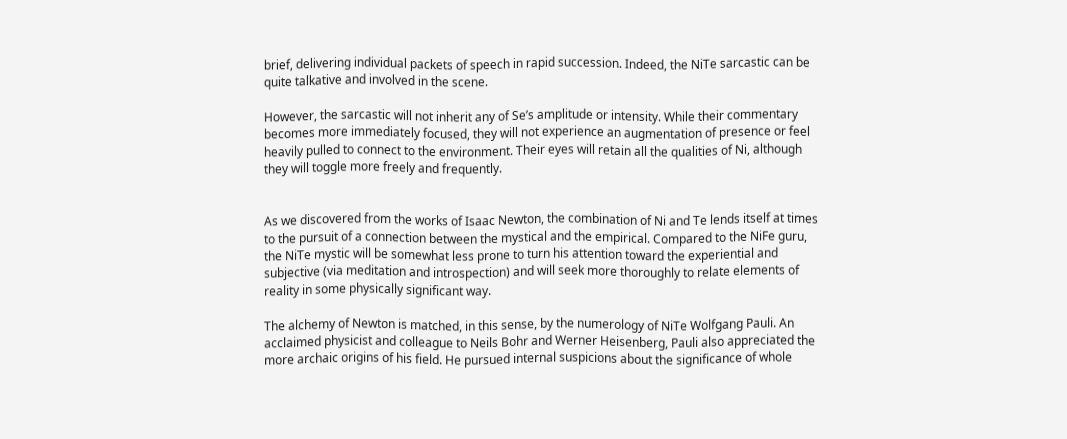brief, delivering individual packets of speech in rapid succession. Indeed, the NiTe sarcastic can be quite talkative and involved in the scene.

However, the sarcastic will not inherit any of Se’s amplitude or intensity. While their commentary becomes more immediately focused, they will not experience an augmentation of presence or feel heavily pulled to connect to the environment. Their eyes will retain all the qualities of Ni, although they will toggle more freely and frequently.


As we discovered from the works of Isaac Newton, the combination of Ni and Te lends itself at times to the pursuit of a connection between the mystical and the empirical. Compared to the NiFe guru, the NiTe mystic will be somewhat less prone to turn his attention toward the experiential and subjective (via meditation and introspection) and will seek more thoroughly to relate elements of reality in some physically significant way.

The alchemy of Newton is matched, in this sense, by the numerology of NiTe Wolfgang Pauli. An acclaimed physicist and colleague to Neils Bohr and Werner Heisenberg, Pauli also appreciated the more archaic origins of his field. He pursued internal suspicions about the significance of whole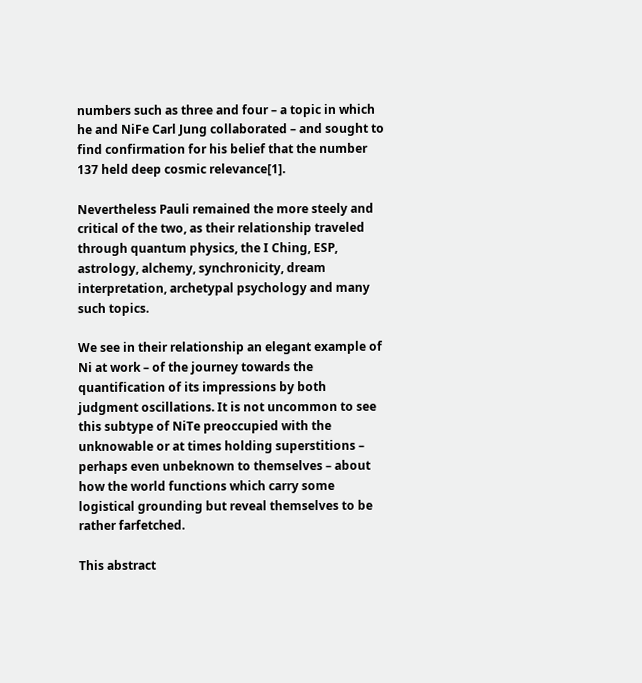numbers such as three and four – a topic in which he and NiFe Carl Jung collaborated – and sought to find confirmation for his belief that the number 137 held deep cosmic relevance[1].

Nevertheless Pauli remained the more steely and critical of the two, as their relationship traveled through quantum physics, the I Ching, ESP, astrology, alchemy, synchronicity, dream interpretation, archetypal psychology and many such topics.

We see in their relationship an elegant example of Ni at work – of the journey towards the quantification of its impressions by both judgment oscillations. It is not uncommon to see this subtype of NiTe preoccupied with the unknowable or at times holding superstitions – perhaps even unbeknown to themselves – about how the world functions which carry some logistical grounding but reveal themselves to be rather farfetched.

This abstract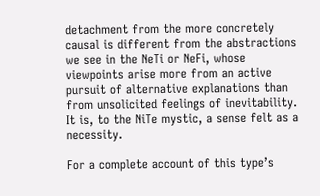detachment from the more concretely causal is different from the abstractions we see in the NeTi or NeFi, whose viewpoints arise more from an active pursuit of alternative explanations than from unsolicited feelings of inevitability. It is, to the NiTe mystic, a sense felt as a necessity.

For a complete account of this type’s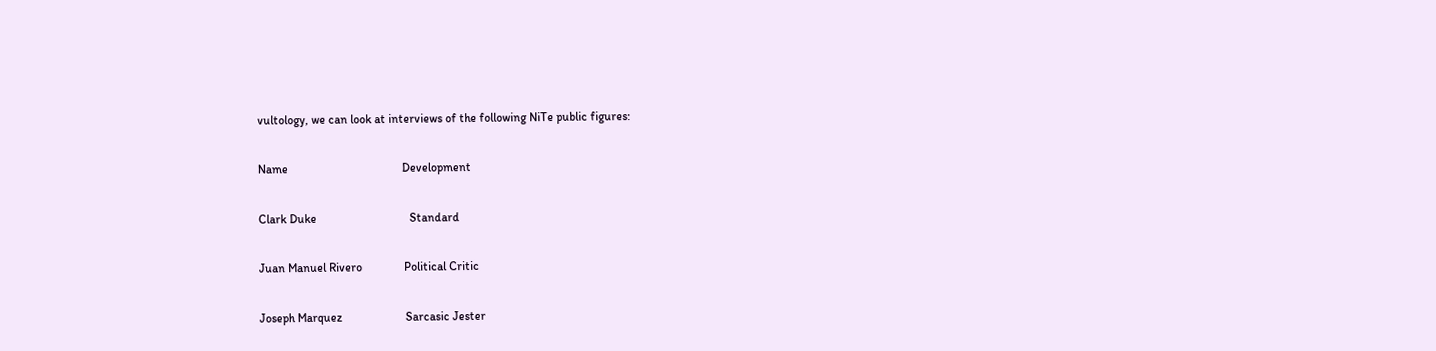vultology, we can look at interviews of the following NiTe public figures:

Name                                      Development

Clark Duke                               Standard

Juan Manuel Rivero              Political Critic

Joseph Marquez                     Sarcasic Jester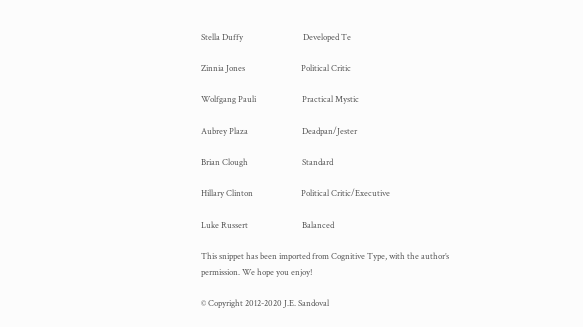Stella Duffy                              Developed Te

Zinnia Jones                            Political Critic

Wolfgang Pauli                       Practical Mystic

Aubrey Plaza                           Deadpan/Jester

Brian Clough                           Standard

Hillary Clinton                        Political Critic/Executive

Luke Russert                           Balanced

This snippet has been imported from Cognitive Type, with the author’s permission. We hope you enjoy!

© Copyright 2012-2020 J.E. Sandoval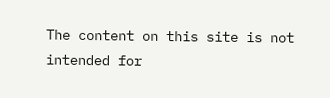The content on this site is not
intended for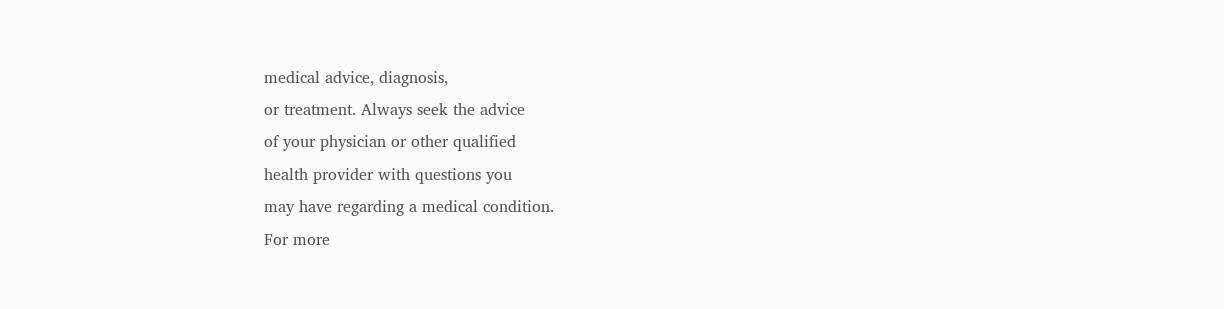medical advice, diagnosis,
or treatment. Always seek the advice
of your physician or other qualified
health provider with questions you
may have regarding a medical condition.
For more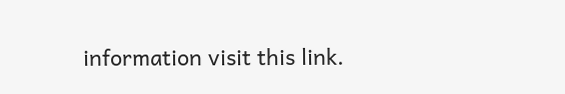information visit this link.